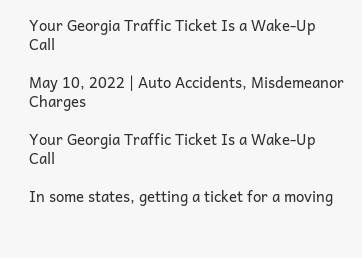Your Georgia Traffic Ticket Is a Wake-Up Call

May 10, 2022 | Auto Accidents, Misdemeanor Charges

Your Georgia Traffic Ticket Is a Wake-Up Call

In some states, getting a ticket for a moving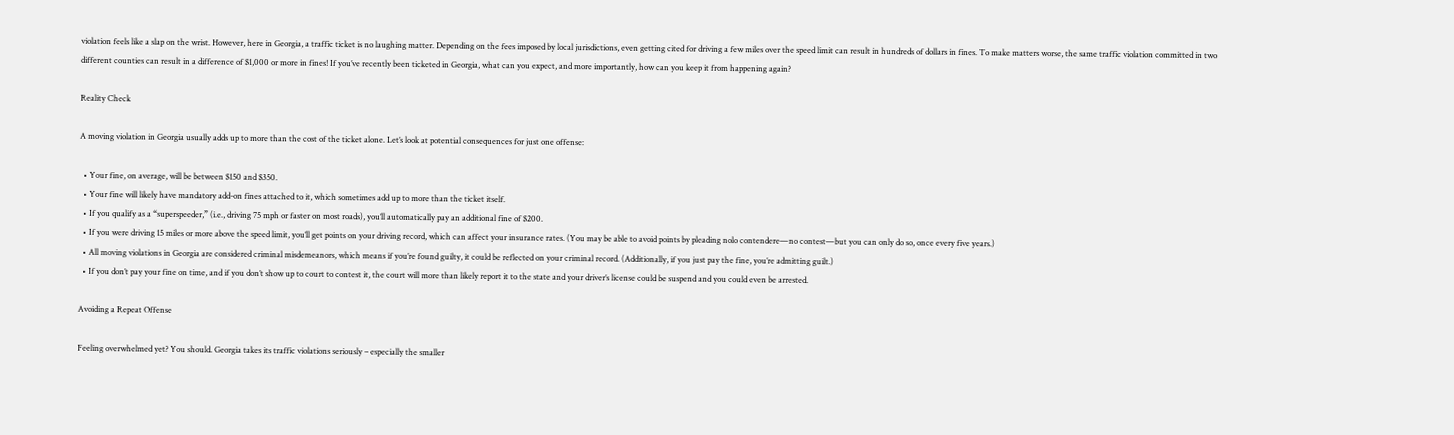violation feels like a slap on the wrist. However, here in Georgia, a traffic ticket is no laughing matter. Depending on the fees imposed by local jurisdictions, even getting cited for driving a few miles over the speed limit can result in hundreds of dollars in fines. To make matters worse, the same traffic violation committed in two different counties can result in a difference of $1,000 or more in fines! If you’ve recently been ticketed in Georgia, what can you expect, and more importantly, how can you keep it from happening again?

Reality Check

A moving violation in Georgia usually adds up to more than the cost of the ticket alone. Let’s look at potential consequences for just one offense:

  • Your fine, on average, will be between $150 and $350.
  • Your fine will likely have mandatory add-on fines attached to it, which sometimes add up to more than the ticket itself.
  • If you qualify as a “superspeeder,” (i.e., driving 75 mph or faster on most roads), you’ll automatically pay an additional fine of $200.
  • If you were driving 15 miles or more above the speed limit, you’ll get points on your driving record, which can affect your insurance rates. (You may be able to avoid points by pleading nolo contendere—no contest—but you can only do so, once every five years.)
  • All moving violations in Georgia are considered criminal misdemeanors, which means if you’re found guilty, it could be reflected on your criminal record. (Additionally, if you just pay the fine, you’re admitting guilt.)
  • If you don’t pay your fine on time, and if you don’t show up to court to contest it, the court will more than likely report it to the state and your driver’s license could be suspend and you could even be arrested.

Avoiding a Repeat Offense

Feeling overwhelmed yet? You should. Georgia takes its traffic violations seriously – especially the smaller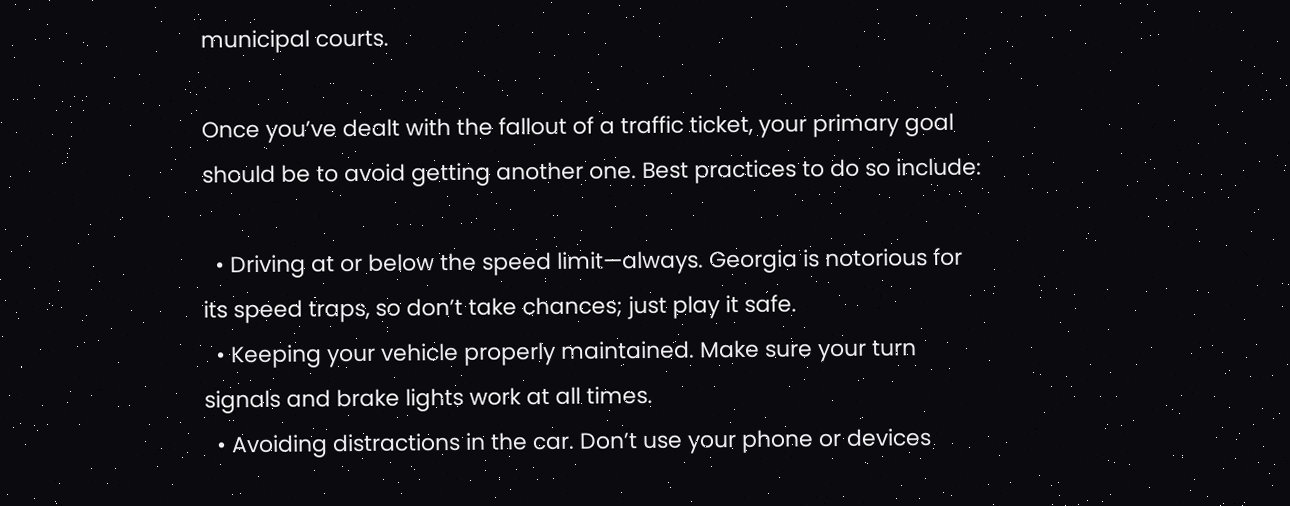municipal courts.

Once you’ve dealt with the fallout of a traffic ticket, your primary goal should be to avoid getting another one. Best practices to do so include:

  • Driving at or below the speed limit—always. Georgia is notorious for its speed traps, so don’t take chances; just play it safe.
  • Keeping your vehicle properly maintained. Make sure your turn signals and brake lights work at all times.
  • Avoiding distractions in the car. Don’t use your phone or devices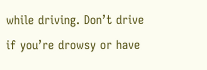while driving. Don’t drive if you’re drowsy or have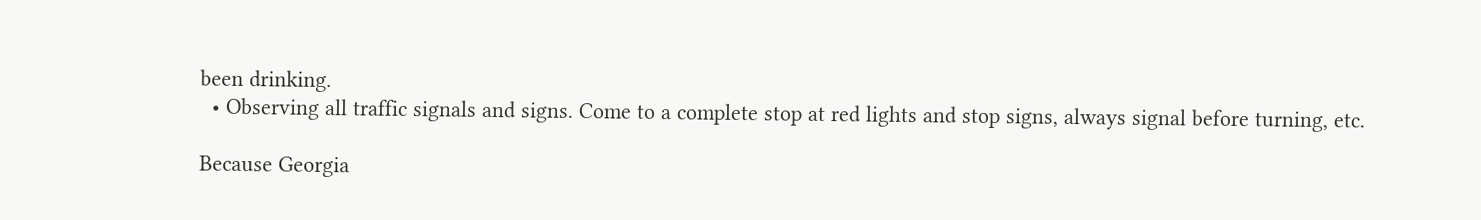been drinking.
  • Observing all traffic signals and signs. Come to a complete stop at red lights and stop signs, always signal before turning, etc.

Because Georgia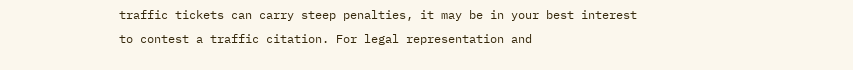traffic tickets can carry steep penalties, it may be in your best interest to contest a traffic citation. For legal representation and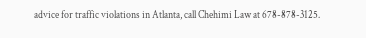advice for traffic violations in Atlanta, call Chehimi Law at 678-878-3125.